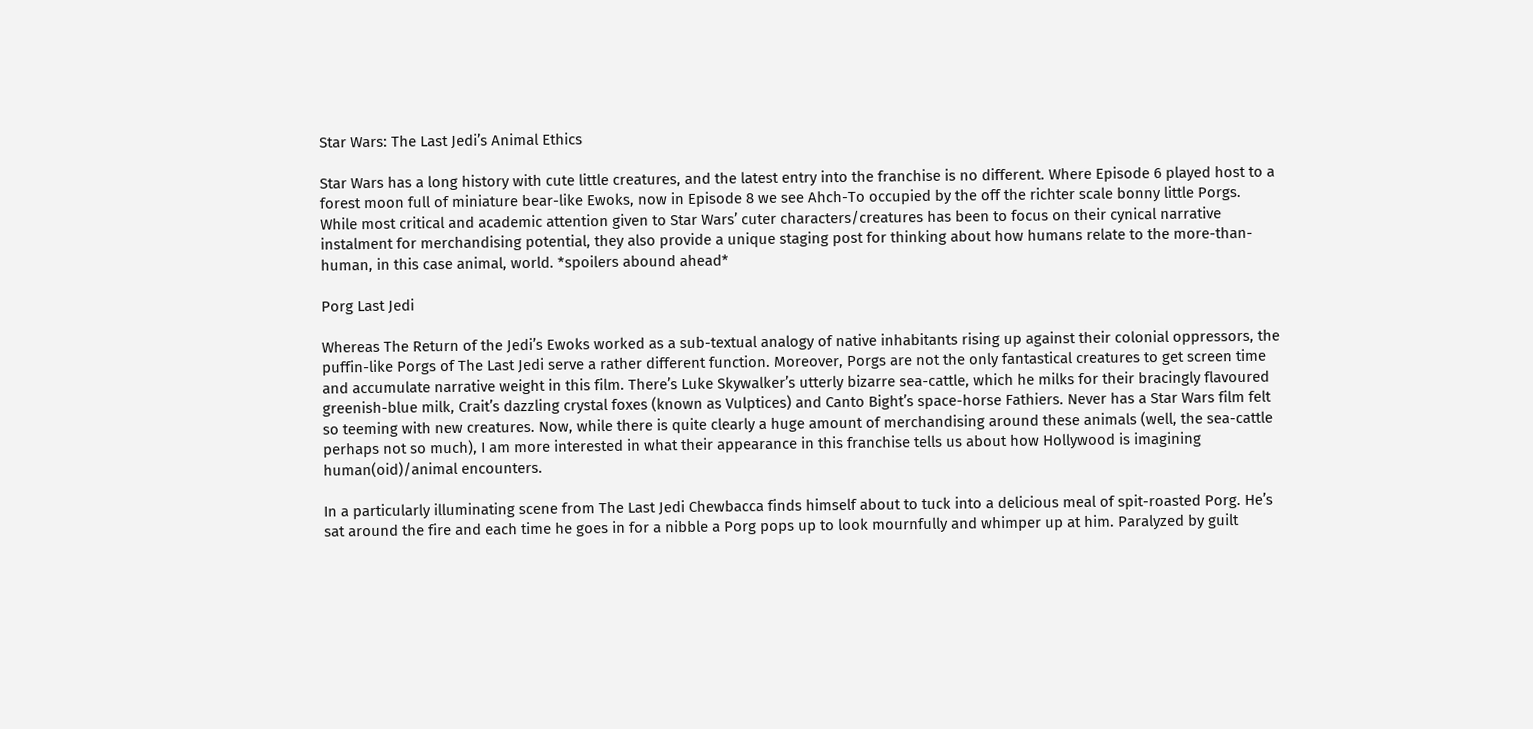Star Wars: The Last Jedi’s Animal Ethics

Star Wars has a long history with cute little creatures, and the latest entry into the franchise is no different. Where Episode 6 played host to a forest moon full of miniature bear-like Ewoks, now in Episode 8 we see Ahch-To occupied by the off the richter scale bonny little Porgs. While most critical and academic attention given to Star Wars’ cuter characters/creatures has been to focus on their cynical narrative instalment for merchandising potential, they also provide a unique staging post for thinking about how humans relate to the more-than-human, in this case animal, world. *spoilers abound ahead*

Porg Last Jedi

Whereas The Return of the Jedi’s Ewoks worked as a sub-textual analogy of native inhabitants rising up against their colonial oppressors, the puffin-like Porgs of The Last Jedi serve a rather different function. Moreover, Porgs are not the only fantastical creatures to get screen time and accumulate narrative weight in this film. There’s Luke Skywalker’s utterly bizarre sea-cattle, which he milks for their bracingly flavoured greenish-blue milk, Crait’s dazzling crystal foxes (known as Vulptices) and Canto Bight’s space-horse Fathiers. Never has a Star Wars film felt so teeming with new creatures. Now, while there is quite clearly a huge amount of merchandising around these animals (well, the sea-cattle perhaps not so much), I am more interested in what their appearance in this franchise tells us about how Hollywood is imagining human(oid)/animal encounters.

In a particularly illuminating scene from The Last Jedi Chewbacca finds himself about to tuck into a delicious meal of spit-roasted Porg. He’s sat around the fire and each time he goes in for a nibble a Porg pops up to look mournfully and whimper up at him. Paralyzed by guilt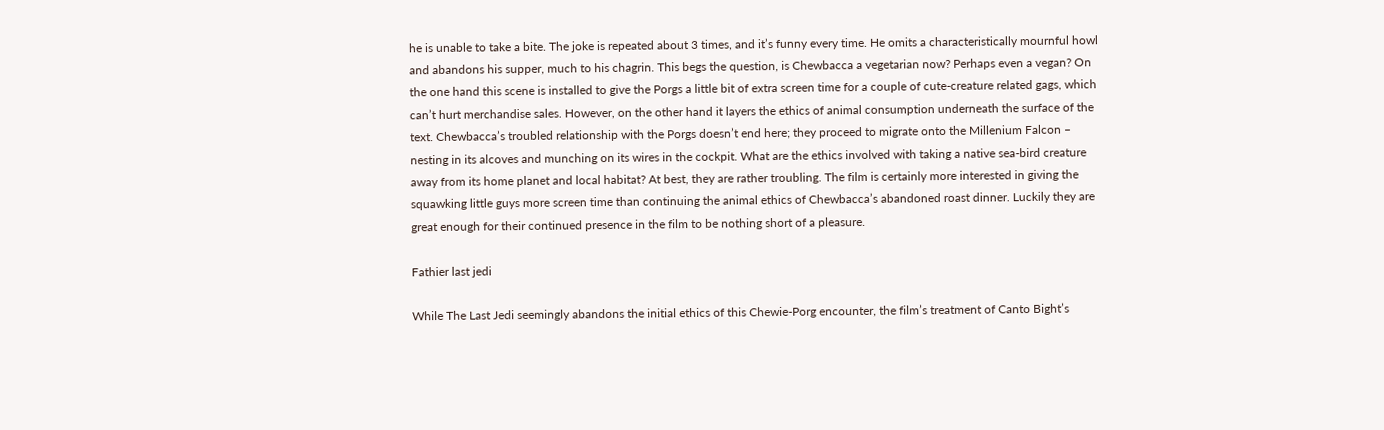he is unable to take a bite. The joke is repeated about 3 times, and it’s funny every time. He omits a characteristically mournful howl and abandons his supper, much to his chagrin. This begs the question, is Chewbacca a vegetarian now? Perhaps even a vegan? On the one hand this scene is installed to give the Porgs a little bit of extra screen time for a couple of cute-creature related gags, which can’t hurt merchandise sales. However, on the other hand it layers the ethics of animal consumption underneath the surface of the text. Chewbacca’s troubled relationship with the Porgs doesn’t end here; they proceed to migrate onto the Millenium Falcon – nesting in its alcoves and munching on its wires in the cockpit. What are the ethics involved with taking a native sea-bird creature away from its home planet and local habitat? At best, they are rather troubling. The film is certainly more interested in giving the squawking little guys more screen time than continuing the animal ethics of Chewbacca’s abandoned roast dinner. Luckily they are great enough for their continued presence in the film to be nothing short of a pleasure.

Fathier last jedi

While The Last Jedi seemingly abandons the initial ethics of this Chewie-Porg encounter, the film’s treatment of Canto Bight’s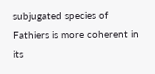subjugated species of Fathiers is more coherent in its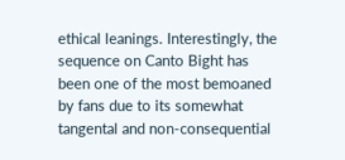ethical leanings. Interestingly, the sequence on Canto Bight has been one of the most bemoaned by fans due to its somewhat tangental and non-consequential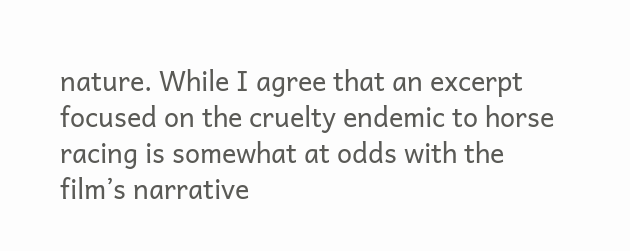nature. While I agree that an excerpt focused on the cruelty endemic to horse racing is somewhat at odds with the film’s narrative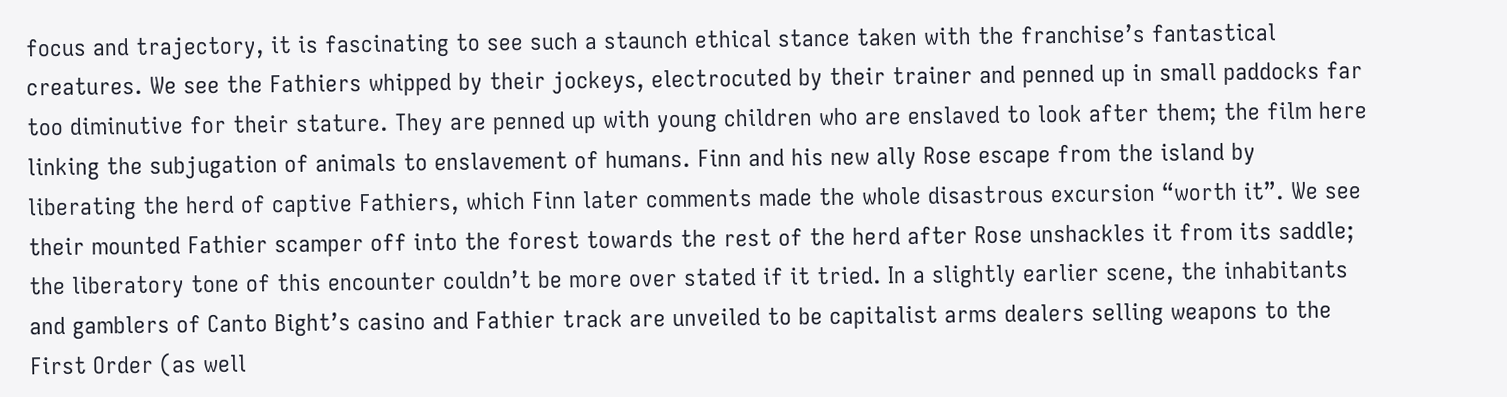focus and trajectory, it is fascinating to see such a staunch ethical stance taken with the franchise’s fantastical creatures. We see the Fathiers whipped by their jockeys, electrocuted by their trainer and penned up in small paddocks far too diminutive for their stature. They are penned up with young children who are enslaved to look after them; the film here linking the subjugation of animals to enslavement of humans. Finn and his new ally Rose escape from the island by liberating the herd of captive Fathiers, which Finn later comments made the whole disastrous excursion “worth it”. We see their mounted Fathier scamper off into the forest towards the rest of the herd after Rose unshackles it from its saddle; the liberatory tone of this encounter couldn’t be more over stated if it tried. In a slightly earlier scene, the inhabitants and gamblers of Canto Bight’s casino and Fathier track are unveiled to be capitalist arms dealers selling weapons to the First Order (as well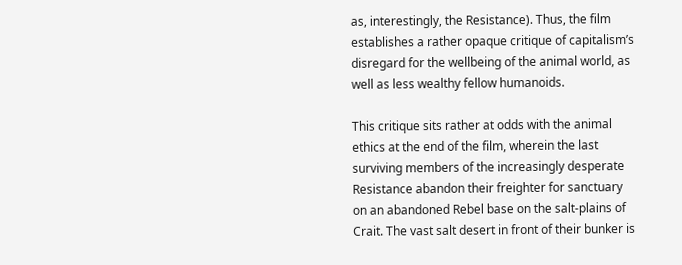as, interestingly, the Resistance). Thus, the film establishes a rather opaque critique of capitalism’s disregard for the wellbeing of the animal world, as well as less wealthy fellow humanoids.

This critique sits rather at odds with the animal ethics at the end of the film, wherein the last surviving members of the increasingly desperate Resistance abandon their freighter for sanctuary on an abandoned Rebel base on the salt-plains of Crait. The vast salt desert in front of their bunker is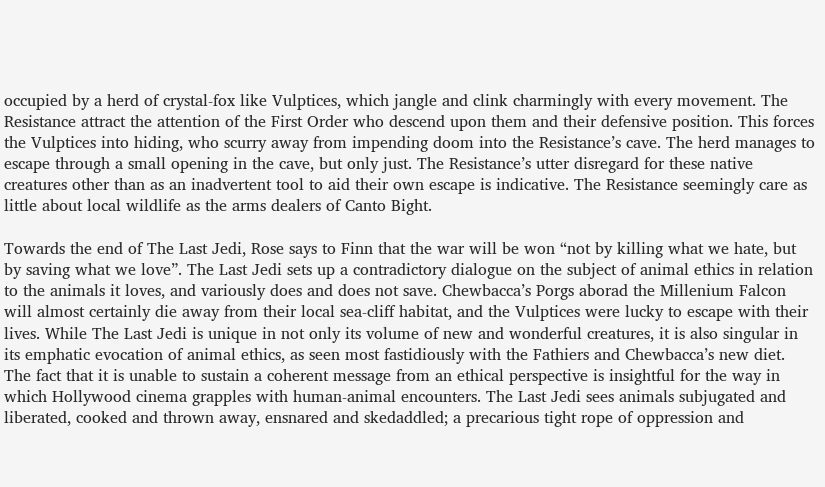occupied by a herd of crystal-fox like Vulptices, which jangle and clink charmingly with every movement. The Resistance attract the attention of the First Order who descend upon them and their defensive position. This forces the Vulptices into hiding, who scurry away from impending doom into the Resistance’s cave. The herd manages to escape through a small opening in the cave, but only just. The Resistance’s utter disregard for these native creatures other than as an inadvertent tool to aid their own escape is indicative. The Resistance seemingly care as little about local wildlife as the arms dealers of Canto Bight.

Towards the end of The Last Jedi, Rose says to Finn that the war will be won “not by killing what we hate, but by saving what we love”. The Last Jedi sets up a contradictory dialogue on the subject of animal ethics in relation to the animals it loves, and variously does and does not save. Chewbacca’s Porgs aborad the Millenium Falcon will almost certainly die away from their local sea-cliff habitat, and the Vulptices were lucky to escape with their lives. While The Last Jedi is unique in not only its volume of new and wonderful creatures, it is also singular in its emphatic evocation of animal ethics, as seen most fastidiously with the Fathiers and Chewbacca’s new diet. The fact that it is unable to sustain a coherent message from an ethical perspective is insightful for the way in which Hollywood cinema grapples with human-animal encounters. The Last Jedi sees animals subjugated and liberated, cooked and thrown away, ensnared and skedaddled; a precarious tight rope of oppression and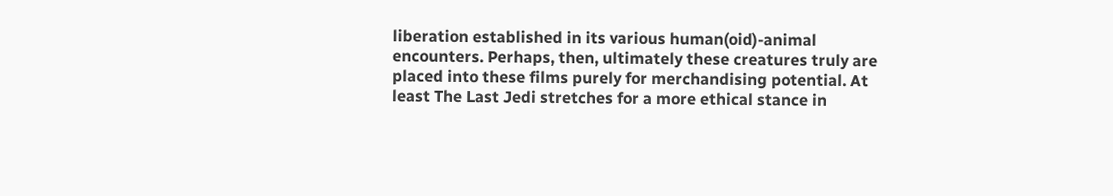liberation established in its various human(oid)-animal encounters. Perhaps, then, ultimately these creatures truly are placed into these films purely for merchandising potential. At least The Last Jedi stretches for a more ethical stance in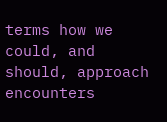terms how we could, and should, approach encounters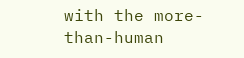with the more-than-human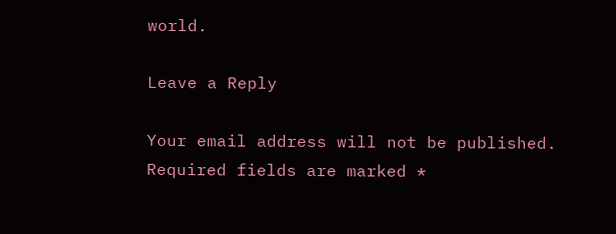world.

Leave a Reply

Your email address will not be published. Required fields are marked *